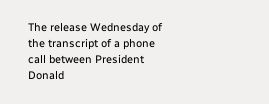The release Wednesday of the transcript of a phone call between President Donald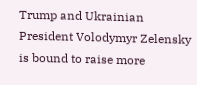Trump and Ukrainian President Volodymyr Zelensky is bound to raise more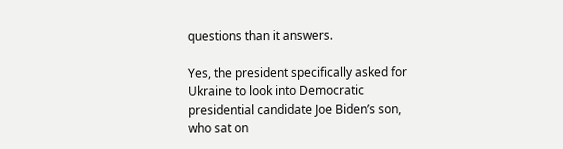questions than it answers.

Yes, the president specifically asked for Ukraine to look into Democratic presidential candidate Joe Biden’s son, who sat on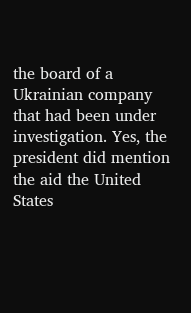the board of a Ukrainian company that had been under investigation. Yes, the president did mention the aid the United States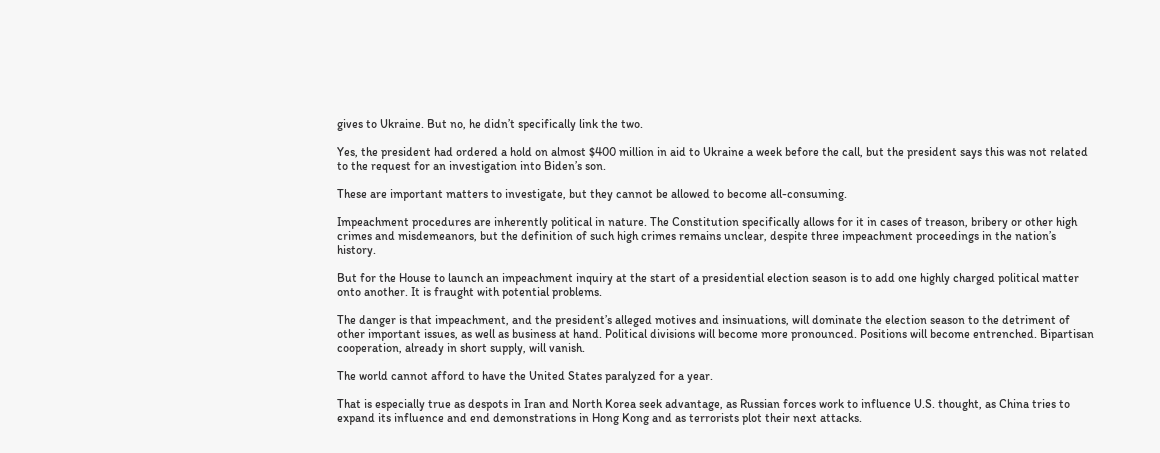gives to Ukraine. But no, he didn’t specifically link the two.

Yes, the president had ordered a hold on almost $400 million in aid to Ukraine a week before the call, but the president says this was not related to the request for an investigation into Biden’s son.

These are important matters to investigate, but they cannot be allowed to become all-consuming.

Impeachment procedures are inherently political in nature. The Constitution specifically allows for it in cases of treason, bribery or other high crimes and misdemeanors, but the definition of such high crimes remains unclear, despite three impeachment proceedings in the nation’s history.

But for the House to launch an impeachment inquiry at the start of a presidential election season is to add one highly charged political matter onto another. It is fraught with potential problems.

The danger is that impeachment, and the president’s alleged motives and insinuations, will dominate the election season to the detriment of other important issues, as well as business at hand. Political divisions will become more pronounced. Positions will become entrenched. Bipartisan cooperation, already in short supply, will vanish.

The world cannot afford to have the United States paralyzed for a year.

That is especially true as despots in Iran and North Korea seek advantage, as Russian forces work to influence U.S. thought, as China tries to expand its influence and end demonstrations in Hong Kong and as terrorists plot their next attacks.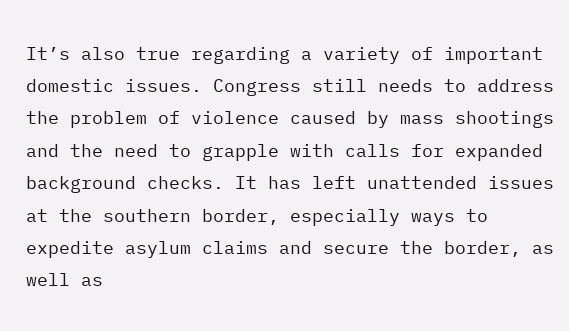It’s also true regarding a variety of important domestic issues. Congress still needs to address the problem of violence caused by mass shootings and the need to grapple with calls for expanded background checks. It has left unattended issues at the southern border, especially ways to expedite asylum claims and secure the border, as well as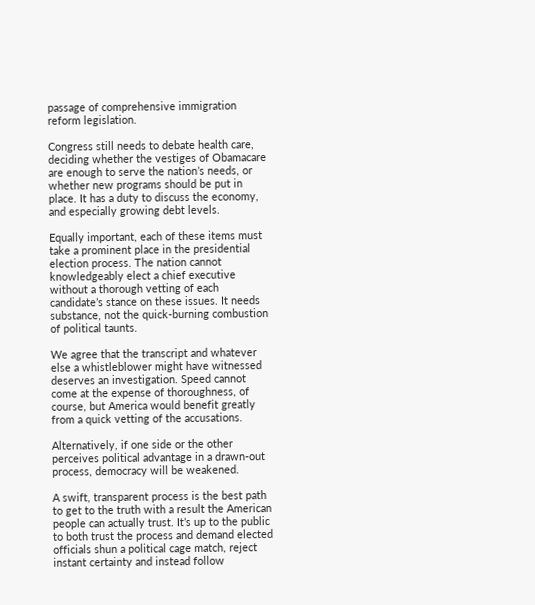passage of comprehensive immigration reform legislation.

Congress still needs to debate health care, deciding whether the vestiges of Obamacare are enough to serve the nation’s needs, or whether new programs should be put in place. It has a duty to discuss the economy, and especially growing debt levels.

Equally important, each of these items must take a prominent place in the presidential election process. The nation cannot knowledgeably elect a chief executive without a thorough vetting of each candidate’s stance on these issues. It needs substance, not the quick-burning combustion of political taunts.

We agree that the transcript and whatever else a whistleblower might have witnessed deserves an investigation. Speed cannot come at the expense of thoroughness, of course, but America would benefit greatly from a quick vetting of the accusations.

Alternatively, if one side or the other perceives political advantage in a drawn-out process, democracy will be weakened.

A swift, transparent process is the best path to get to the truth with a result the American people can actually trust. It’s up to the public to both trust the process and demand elected officials shun a political cage match, reject instant certainty and instead follow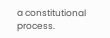a constitutional process.